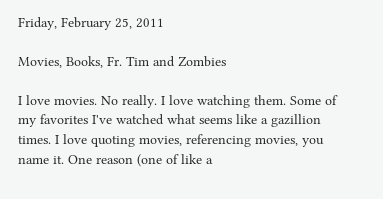Friday, February 25, 2011

Movies, Books, Fr. Tim and Zombies

I love movies. No really. I love watching them. Some of my favorites I've watched what seems like a gazillion times. I love quoting movies, referencing movies, you name it. One reason (one of like a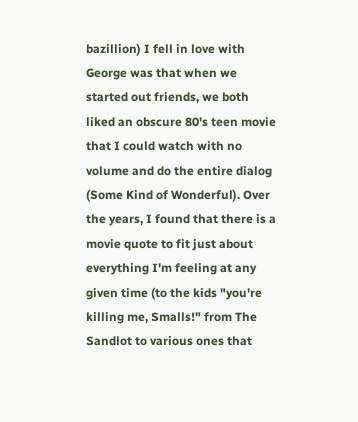bazillion) I fell in love with George was that when we started out friends, we both liked an obscure 80's teen movie that I could watch with no volume and do the entire dialog (Some Kind of Wonderful). Over the years, I found that there is a movie quote to fit just about everything I'm feeling at any given time (to the kids "you're killing me, Smalls!" from The Sandlot to various ones that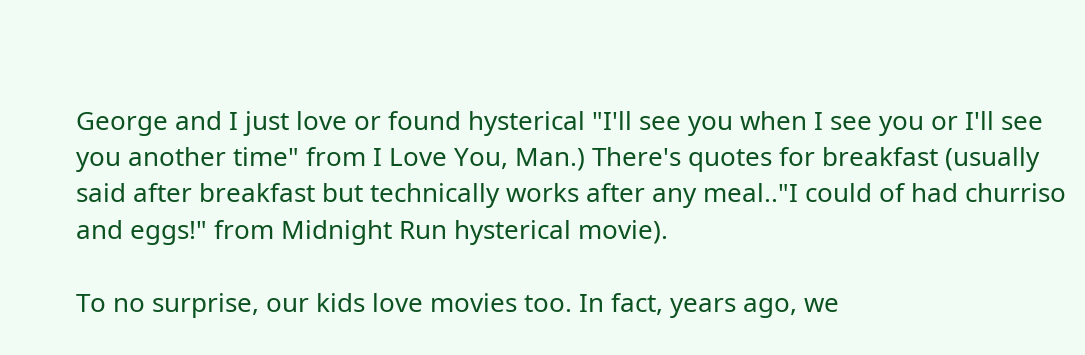George and I just love or found hysterical "I'll see you when I see you or I'll see you another time" from I Love You, Man.) There's quotes for breakfast (usually said after breakfast but technically works after any meal.."I could of had churriso and eggs!" from Midnight Run hysterical movie).

To no surprise, our kids love movies too. In fact, years ago, we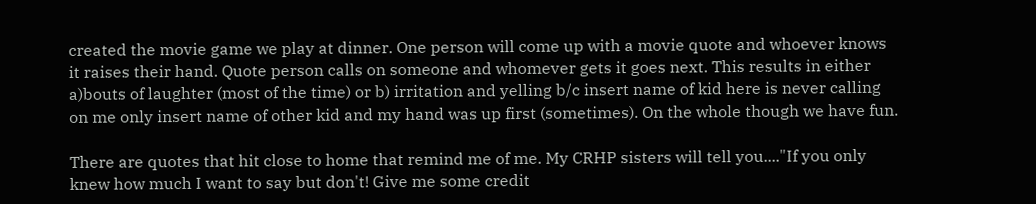created the movie game we play at dinner. One person will come up with a movie quote and whoever knows it raises their hand. Quote person calls on someone and whomever gets it goes next. This results in either a)bouts of laughter (most of the time) or b) irritation and yelling b/c insert name of kid here is never calling on me only insert name of other kid and my hand was up first (sometimes). On the whole though we have fun.

There are quotes that hit close to home that remind me of me. My CRHP sisters will tell you...."If you only knew how much I want to say but don't! Give me some credit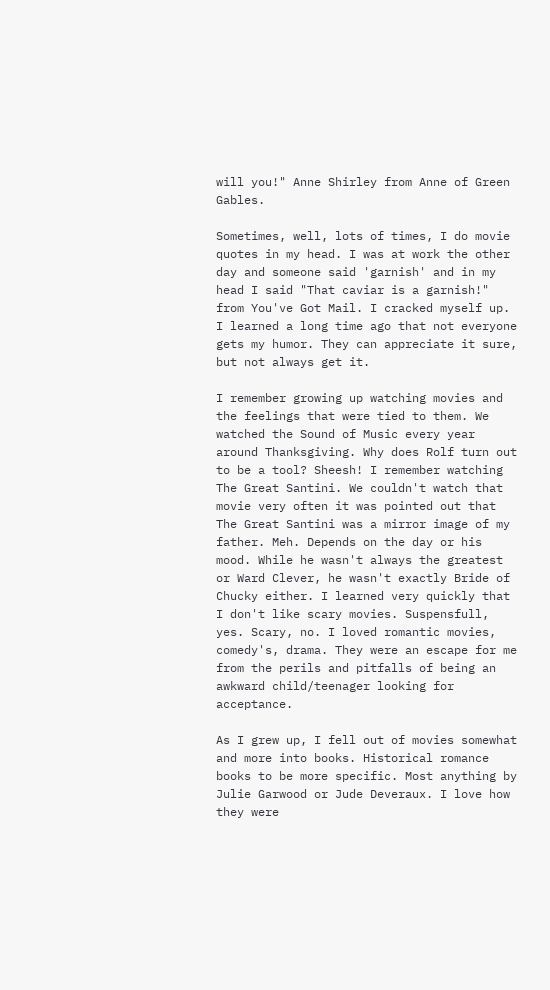will you!" Anne Shirley from Anne of Green Gables.

Sometimes, well, lots of times, I do movie quotes in my head. I was at work the other day and someone said 'garnish' and in my head I said "That caviar is a garnish!" from You've Got Mail. I cracked myself up. I learned a long time ago that not everyone gets my humor. They can appreciate it sure, but not always get it.

I remember growing up watching movies and the feelings that were tied to them. We watched the Sound of Music every year around Thanksgiving. Why does Rolf turn out to be a tool? Sheesh! I remember watching The Great Santini. We couldn't watch that movie very often it was pointed out that The Great Santini was a mirror image of my father. Meh. Depends on the day or his mood. While he wasn't always the greatest or Ward Clever, he wasn't exactly Bride of Chucky either. I learned very quickly that I don't like scary movies. Suspensfull, yes. Scary, no. I loved romantic movies, comedy's, drama. They were an escape for me from the perils and pitfalls of being an awkward child/teenager looking for acceptance.

As I grew up, I fell out of movies somewhat and more into books. Historical romance books to be more specific. Most anything by Julie Garwood or Jude Deveraux. I love how they were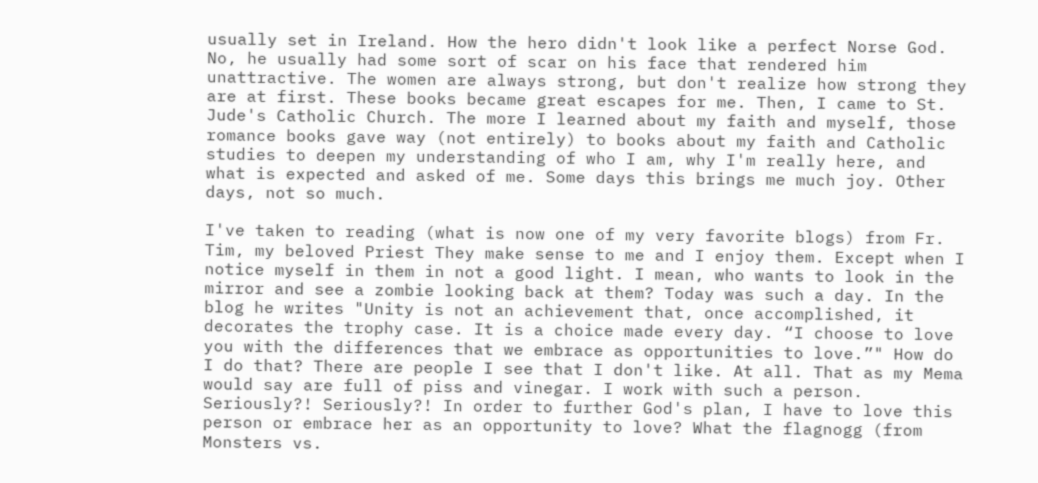usually set in Ireland. How the hero didn't look like a perfect Norse God. No, he usually had some sort of scar on his face that rendered him unattractive. The women are always strong, but don't realize how strong they are at first. These books became great escapes for me. Then, I came to St. Jude's Catholic Church. The more I learned about my faith and myself, those romance books gave way (not entirely) to books about my faith and Catholic studies to deepen my understanding of who I am, why I'm really here, and what is expected and asked of me. Some days this brings me much joy. Other days, not so much.

I've taken to reading (what is now one of my very favorite blogs) from Fr. Tim, my beloved Priest They make sense to me and I enjoy them. Except when I notice myself in them in not a good light. I mean, who wants to look in the mirror and see a zombie looking back at them? Today was such a day. In the blog he writes "Unity is not an achievement that, once accomplished, it decorates the trophy case. It is a choice made every day. “I choose to love you with the differences that we embrace as opportunities to love.”" How do I do that? There are people I see that I don't like. At all. That as my Mema would say are full of piss and vinegar. I work with such a person. Seriously?! Seriously?! In order to further God's plan, I have to love this person or embrace her as an opportunity to love? What the flagnogg (from Monsters vs.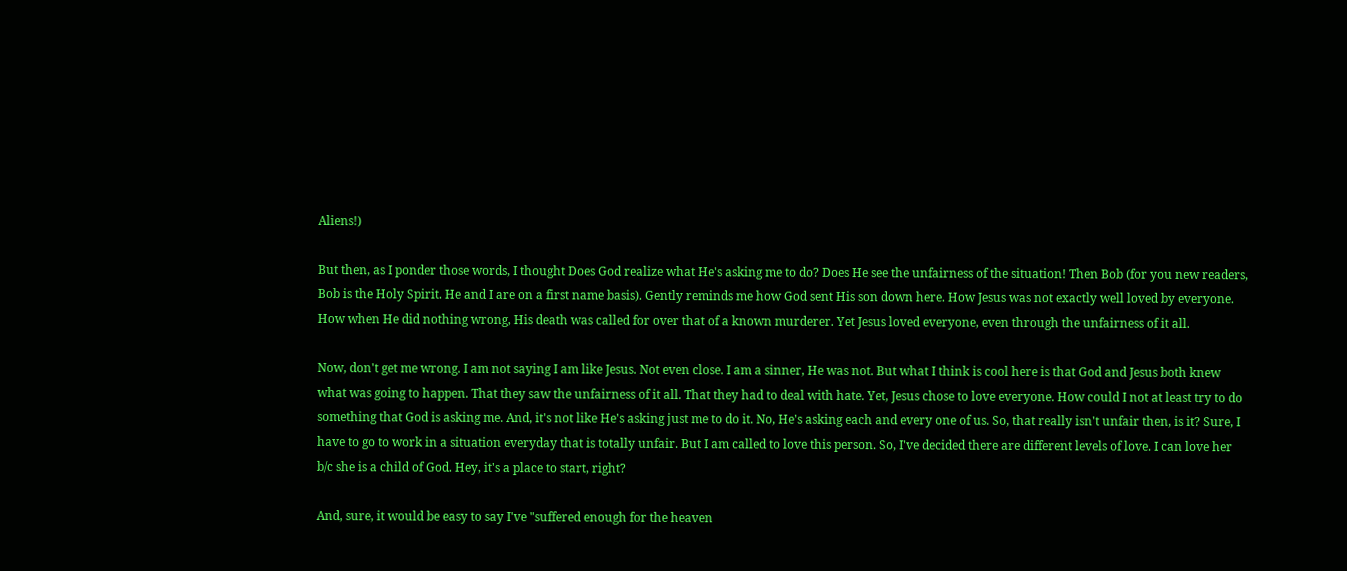Aliens!)

But then, as I ponder those words, I thought Does God realize what He's asking me to do? Does He see the unfairness of the situation! Then Bob (for you new readers, Bob is the Holy Spirit. He and I are on a first name basis). Gently reminds me how God sent His son down here. How Jesus was not exactly well loved by everyone. How when He did nothing wrong, His death was called for over that of a known murderer. Yet Jesus loved everyone, even through the unfairness of it all.

Now, don't get me wrong. I am not saying I am like Jesus. Not even close. I am a sinner, He was not. But what I think is cool here is that God and Jesus both knew what was going to happen. That they saw the unfairness of it all. That they had to deal with hate. Yet, Jesus chose to love everyone. How could I not at least try to do something that God is asking me. And, it's not like He's asking just me to do it. No, He's asking each and every one of us. So, that really isn't unfair then, is it? Sure, I have to go to work in a situation everyday that is totally unfair. But I am called to love this person. So, I've decided there are different levels of love. I can love her b/c she is a child of God. Hey, it's a place to start, right?

And, sure, it would be easy to say I've "suffered enough for the heaven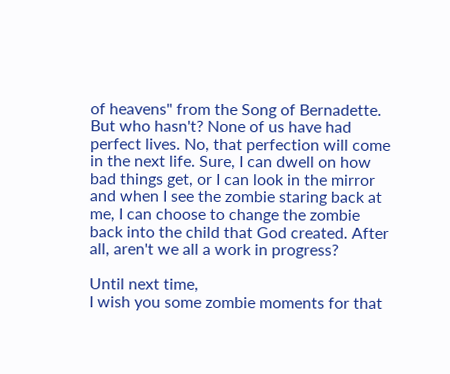of heavens" from the Song of Bernadette. But who hasn't? None of us have had perfect lives. No, that perfection will come in the next life. Sure, I can dwell on how bad things get, or I can look in the mirror and when I see the zombie staring back at me, I can choose to change the zombie back into the child that God created. After all, aren't we all a work in progress?

Until next time,
I wish you some zombie moments for that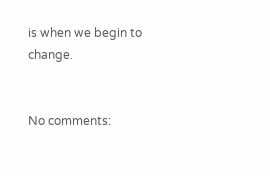is when we begin to change.


No comments: